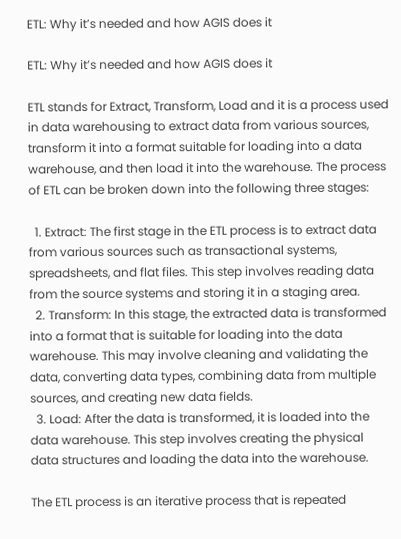ETL: Why it’s needed and how AGIS does it

ETL: Why it’s needed and how AGIS does it

ETL stands for Extract, Transform, Load and it is a process used in data warehousing to extract data from various sources, transform it into a format suitable for loading into a data warehouse, and then load it into the warehouse. The process of ETL can be broken down into the following three stages:

  1. Extract: The first stage in the ETL process is to extract data from various sources such as transactional systems, spreadsheets, and flat files. This step involves reading data from the source systems and storing it in a staging area.
  2. Transform: In this stage, the extracted data is transformed into a format that is suitable for loading into the data warehouse. This may involve cleaning and validating the data, converting data types, combining data from multiple sources, and creating new data fields.
  3. Load: After the data is transformed, it is loaded into the data warehouse. This step involves creating the physical data structures and loading the data into the warehouse.

The ETL process is an iterative process that is repeated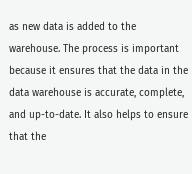as new data is added to the warehouse. The process is important because it ensures that the data in the data warehouse is accurate, complete, and up-to-date. It also helps to ensure that the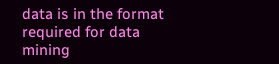data is in the format required for data mining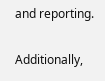and reporting.

Additionally,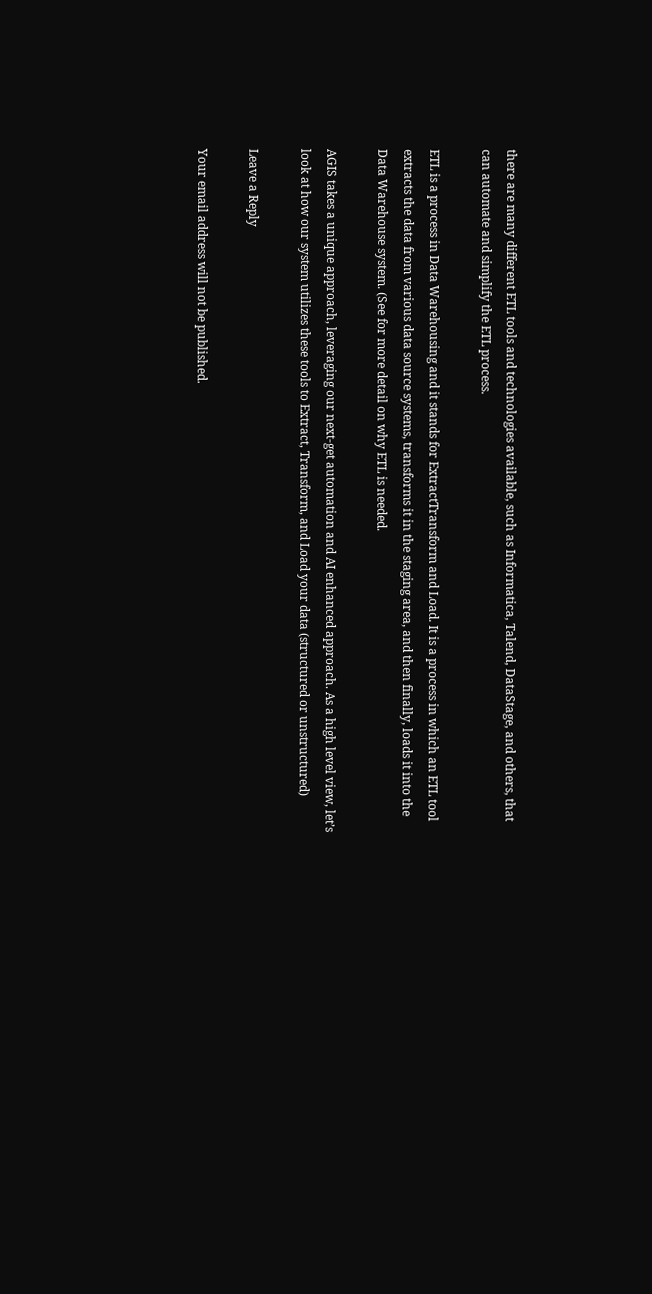there are many different ETL tools and technologies available, such as Informatica, Talend, DataStage, and others, that can automate and simplify the ETL process.

ETL is a process in Data Warehousing and it stands for ExtractTransform and Load. It is a process in which an ETL tool extracts the data from various data source systems, transforms it in the staging area, and then finally, loads it into the Data Warehouse system. (See for more detail on why ETL is needed.

AGIS takes a unique approach, leveraging our next-get automation and AI enhanced approach. As a high level view, let’s look at how our system utilizes these tools to Extract, Transform, and Load your data (structured or unstructured)

Leave a Reply

Your email address will not be published.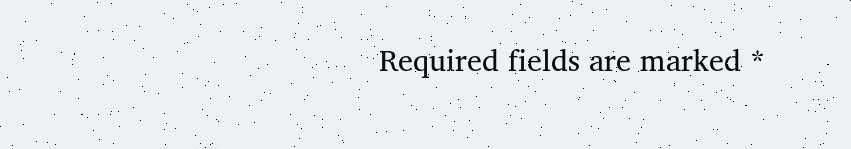Required fields are marked *